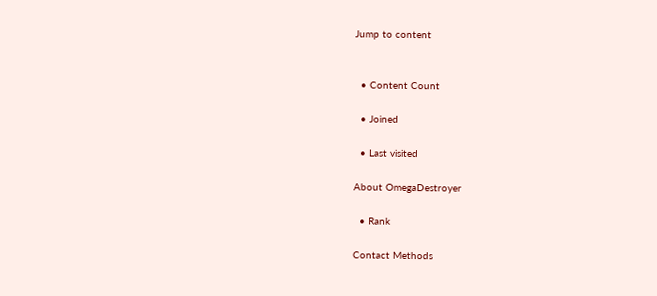Jump to content


  • Content Count

  • Joined

  • Last visited

About OmegaDestroyer

  • Rank

Contact Methods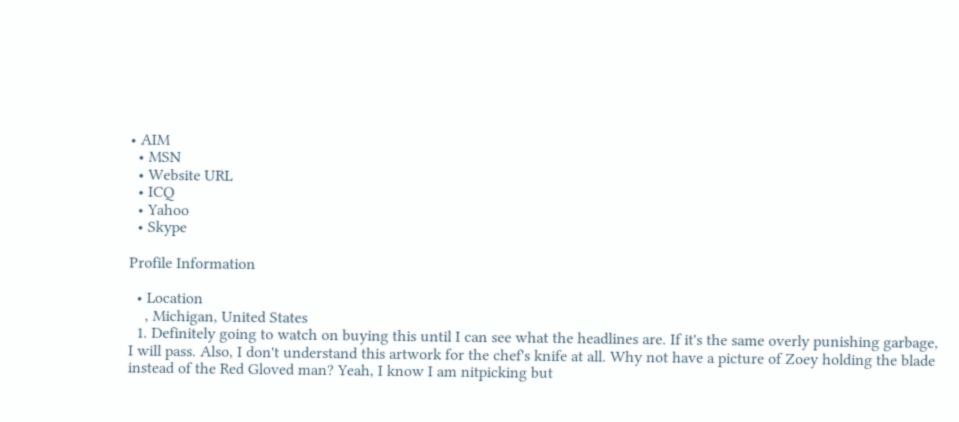• AIM
  • MSN
  • Website URL
  • ICQ
  • Yahoo
  • Skype

Profile Information

  • Location
    , Michigan, United States
  1. Definitely going to watch on buying this until I can see what the headlines are. If it's the same overly punishing garbage, I will pass. Also, I don't understand this artwork for the chef's knife at all. Why not have a picture of Zoey holding the blade instead of the Red Gloved man? Yeah, I know I am nitpicking but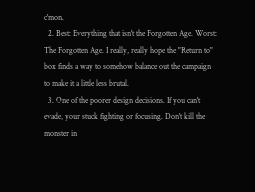c'mon.
  2. Best: Everything that isn't the Forgotten Age. Worst: The Forgotten Age. I really, really hope the "Return to" box finds a way to somehow balance out the campaign to make it a little less brutal.
  3. One of the poorer design decisions. If you can't evade, your stuck fighting or focusing. Don't kill the monster in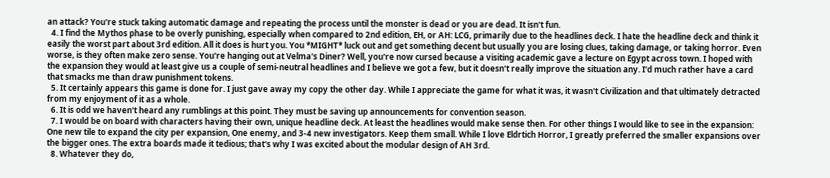an attack? You're stuck taking automatic damage and repeating the process until the monster is dead or you are dead. It isn't fun.
  4. I find the Mythos phase to be overly punishing, especially when compared to 2nd edition, EH, or AH: LCG, primarily due to the headlines deck. I hate the headline deck and think it easily the worst part about 3rd edition. All it does is hurt you. You *MIGHT* luck out and get something decent but usually you are losing clues, taking damage, or taking horror. Even worse, is they often make zero sense. You're hanging out at Velma's Diner? Well, you're now cursed because a visiting academic gave a lecture on Egypt across town. I hoped with the expansion they would at least give us a couple of semi-neutral headlines and I believe we got a few, but it doesn't really improve the situation any. I'd much rather have a card that smacks me than draw punishment tokens.
  5. It certainly appears this game is done for. I just gave away my copy the other day. While I appreciate the game for what it was, it wasn't Civilization and that ultimately detracted from my enjoyment of it as a whole.
  6. It is odd we haven't heard any rumblings at this point. They must be saving up announcements for convention season.
  7. I would be on board with characters having their own, unique headline deck. At least the headlines would make sense then. For other things I would like to see in the expansion: One new tile to expand the city per expansion, One enemy, and 3-4 new investigators. Keep them small. While I love Eldrtich Horror, I greatly preferred the smaller expansions over the bigger ones. The extra boards made it tedious; that's why I was excited about the modular design of AH 3rd.
  8. Whatever they do,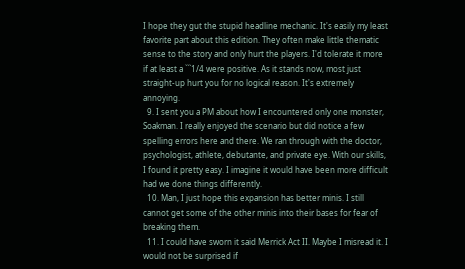I hope they gut the stupid headline mechanic. It's easily my least favorite part about this edition. They often make little thematic sense to the story and only hurt the players. I'd tolerate it more if at least a ```1/4 were positive. As it stands now, most just straight-up hurt you for no logical reason. It's extremely annoying.
  9. I sent you a PM about how I encountered only one monster, Soakman. I really enjoyed the scenario but did notice a few spelling errors here and there. We ran through with the doctor, psychologist, athlete, debutante, and private eye. With our skills, I found it pretty easy. I imagine it would have been more difficult had we done things differently.
  10. Man, I just hope this expansion has better minis. I still cannot get some of the other minis into their bases for fear of breaking them.
  11. I could have sworn it said Merrick Act II. Maybe I misread it. I would not be surprised if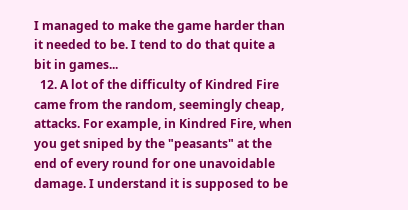I managed to make the game harder than it needed to be. I tend to do that quite a bit in games...
  12. A lot of the difficulty of Kindred Fire came from the random, seemingly cheap, attacks. For example, in Kindred Fire, when you get sniped by the "peasants" at the end of every round for one unavoidable damage. I understand it is supposed to be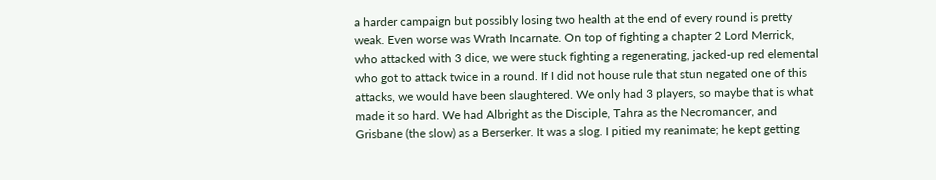a harder campaign but possibly losing two health at the end of every round is pretty weak. Even worse was Wrath Incarnate. On top of fighting a chapter 2 Lord Merrick, who attacked with 3 dice, we were stuck fighting a regenerating, jacked-up red elemental who got to attack twice in a round. If I did not house rule that stun negated one of this attacks, we would have been slaughtered. We only had 3 players, so maybe that is what made it so hard. We had Albright as the Disciple, Tahra as the Necromancer, and Grisbane (the slow) as a Berserker. It was a slog. I pitied my reanimate; he kept getting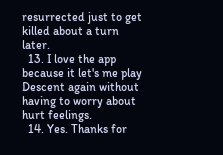resurrected just to get killed about a turn later.
  13. I love the app because it let's me play Descent again without having to worry about hurt feelings.
  14. Yes. Thanks for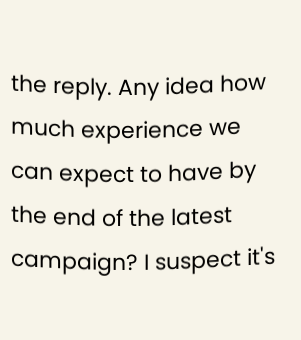the reply. Any idea how much experience we can expect to have by the end of the latest campaign? I suspect it's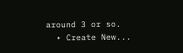around 3 or so.
  • Create New...